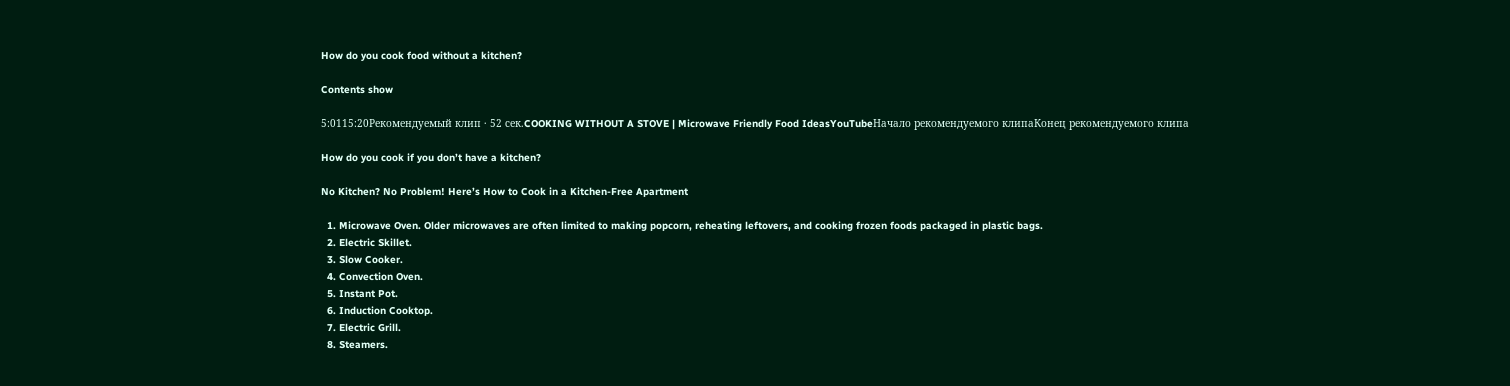How do you cook food without a kitchen?

Contents show

5:0115:20Рекомендуемый клип · 52 сек.COOKING WITHOUT A STOVE | Microwave Friendly Food IdeasYouTubeНачало рекомендуемого клипаКонец рекомендуемого клипа

How do you cook if you don’t have a kitchen?

No Kitchen? No Problem! Here’s How to Cook in a Kitchen-Free Apartment

  1. Microwave Oven. Older microwaves are often limited to making popcorn, reheating leftovers, and cooking frozen foods packaged in plastic bags.
  2. Electric Skillet.
  3. Slow Cooker.
  4. Convection Oven.
  5. Instant Pot.
  6. Induction Cooktop.
  7. Electric Grill.
  8. Steamers.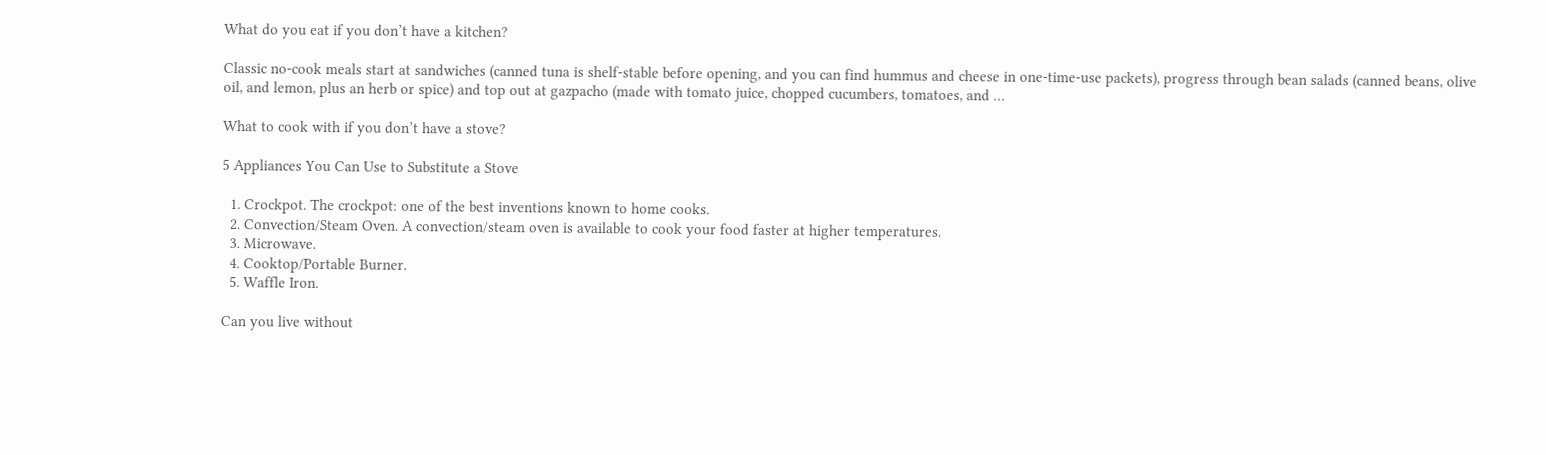What do you eat if you don’t have a kitchen?

Classic no-cook meals start at sandwiches (canned tuna is shelf-stable before opening, and you can find hummus and cheese in one-time-use packets), progress through bean salads (canned beans, olive oil, and lemon, plus an herb or spice) and top out at gazpacho (made with tomato juice, chopped cucumbers, tomatoes, and …

What to cook with if you don’t have a stove?

5 Appliances You Can Use to Substitute a Stove

  1. Crockpot. The crockpot: one of the best inventions known to home cooks.
  2. Convection/Steam Oven. A convection/steam oven is available to cook your food faster at higher temperatures.
  3. Microwave.
  4. Cooktop/Portable Burner.
  5. Waffle Iron.

Can you live without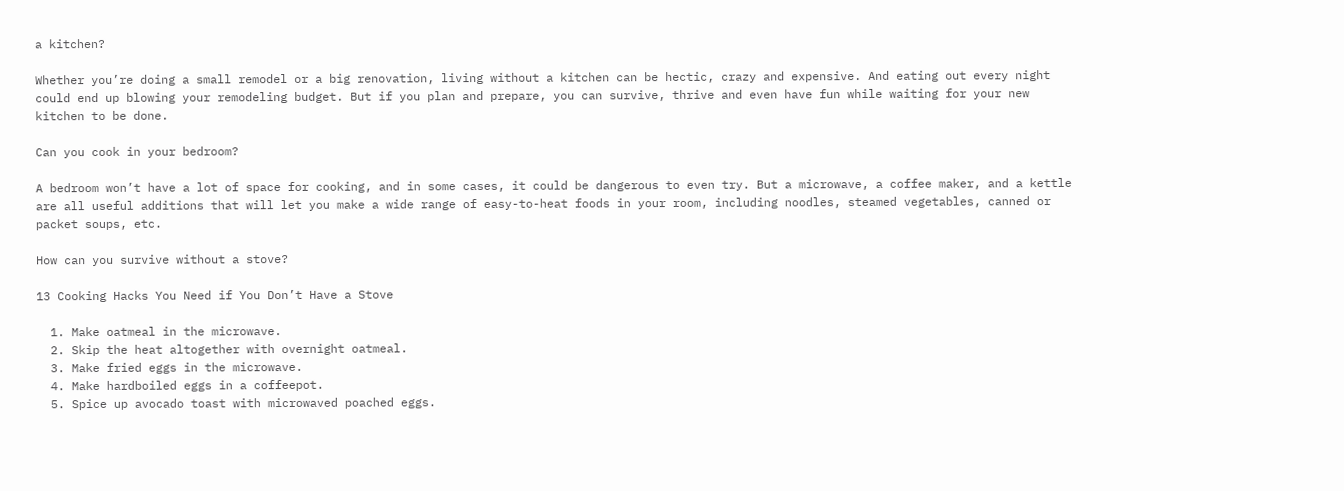a kitchen?

Whether you’re doing a small remodel or a big renovation, living without a kitchen can be hectic, crazy and expensive. And eating out every night could end up blowing your remodeling budget. But if you plan and prepare, you can survive, thrive and even have fun while waiting for your new kitchen to be done.

Can you cook in your bedroom?

A bedroom won’t have a lot of space for cooking, and in some cases, it could be dangerous to even try. But a microwave, a coffee maker, and a kettle are all useful additions that will let you make a wide range of easy-to-heat foods in your room, including noodles, steamed vegetables, canned or packet soups, etc.

How can you survive without a stove?

13 Cooking Hacks You Need if You Don’t Have a Stove

  1. Make oatmeal in the microwave.
  2. Skip the heat altogether with overnight oatmeal.
  3. Make fried eggs in the microwave.
  4. Make hardboiled eggs in a coffeepot.
  5. Spice up avocado toast with microwaved poached eggs.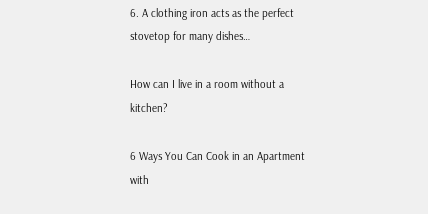6. A clothing iron acts as the perfect stovetop for many dishes…

How can I live in a room without a kitchen?

6 Ways You Can Cook in an Apartment with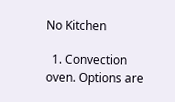No Kitchen

  1. Convection oven. Options are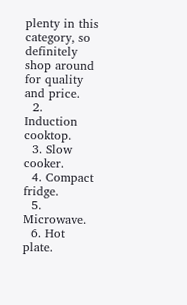plenty in this category, so definitely shop around for quality and price.
  2. Induction cooktop.
  3. Slow cooker.
  4. Compact fridge.
  5. Microwave.
  6. Hot plate.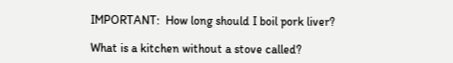IMPORTANT:  How long should I boil pork liver?

What is a kitchen without a stove called?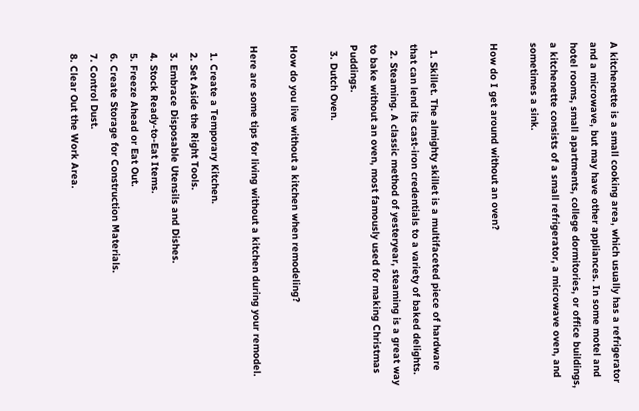A kitchenette is a small cooking area, which usually has a refrigerator and a microwave, but may have other appliances. In some motel and hotel rooms, small apartments, college dormitories, or office buildings, a kitchenette consists of a small refrigerator, a microwave oven, and sometimes a sink.

How do I get around without an oven?


  1. Skillet. The almighty skillet is a multifaceted piece of hardware that can lend its cast-iron credentials to a variety of baked delights.
  2. Steaming. A classic method of yesteryear, steaming is a great way to bake without an oven, most famously used for making Christmas Puddings.
  3. Dutch Oven.

How do you live without a kitchen when remodeling?

Here are some tips for living without a kitchen during your remodel.

  1. Create a Temporary Kitchen.
  2. Set Aside the Right Tools.
  3. Embrace Disposable Utensils and Dishes.
  4. Stock Ready-to-Eat Items.
  5. Freeze Ahead or Eat Out.
  6. Create Storage for Construction Materials.
  7. Control Dust.
  8. Clear Out the Work Area.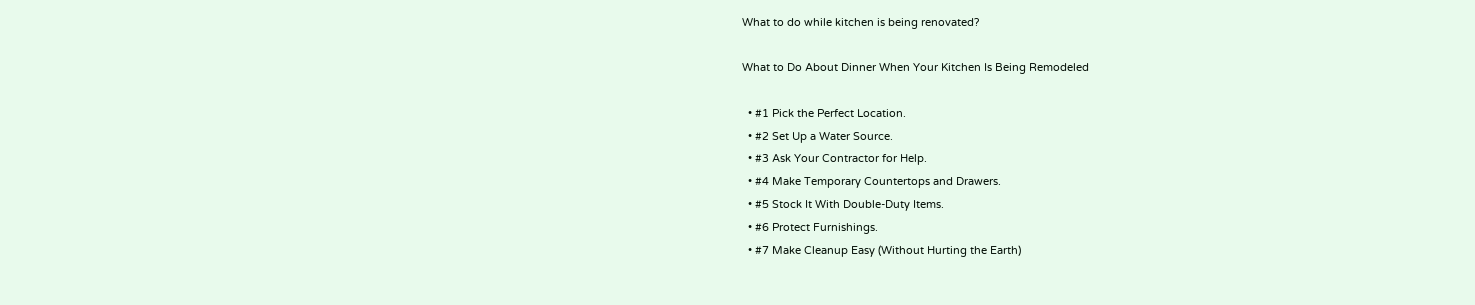What to do while kitchen is being renovated?

What to Do About Dinner When Your Kitchen Is Being Remodeled

  • #1 Pick the Perfect Location.
  • #2 Set Up a Water Source.
  • #3 Ask Your Contractor for Help.
  • #4 Make Temporary Countertops and Drawers.
  • #5 Stock It With Double-Duty Items.
  • #6 Protect Furnishings.
  • #7 Make Cleanup Easy (Without Hurting the Earth)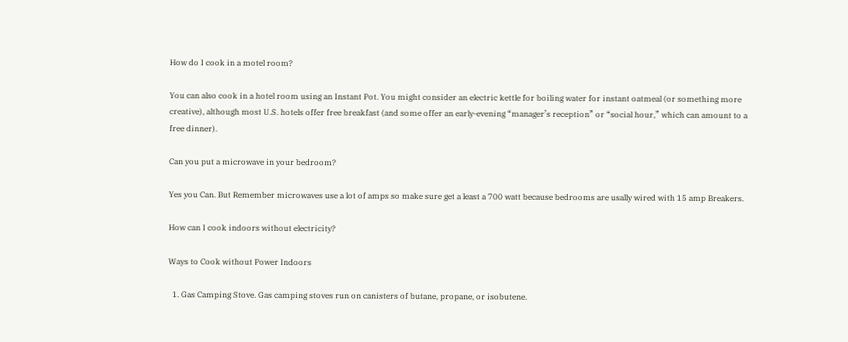How do I cook in a motel room?

You can also cook in a hotel room using an Instant Pot. You might consider an electric kettle for boiling water for instant oatmeal (or something more creative), although most U.S. hotels offer free breakfast (and some offer an early-evening “manager’s reception” or “social hour,” which can amount to a free dinner).

Can you put a microwave in your bedroom?

Yes you Can. But Remember microwaves use a lot of amps so make sure get a least a 700 watt because bedrooms are usally wired with 15 amp Breakers.

How can I cook indoors without electricity?

Ways to Cook without Power Indoors

  1. Gas Camping Stove. Gas camping stoves run on canisters of butane, propane, or isobutene.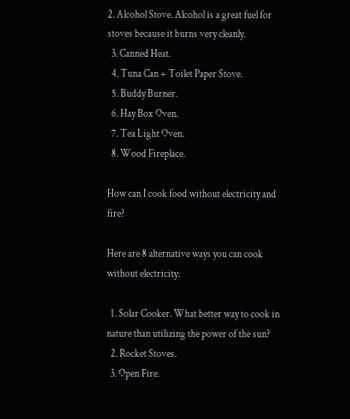2. Alcohol Stove. Alcohol is a great fuel for stoves because it burns very cleanly.
  3. Canned Heat.
  4. Tuna Can + Toilet Paper Stove.
  5. Buddy Burner.
  6. Hay Box Oven.
  7. Tea Light Oven.
  8. Wood Fireplace.

How can I cook food without electricity and fire?

Here are 8 alternative ways you can cook without electricity:

  1. Solar Cooker. What better way to cook in nature than utilizing the power of the sun?
  2. Rocket Stoves.
  3. Open Fire.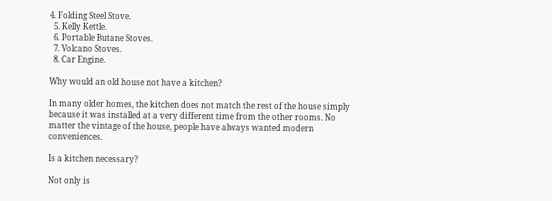4. Folding Steel Stove.
  5. Kelly Kettle.
  6. Portable Butane Stoves.
  7. Volcano Stoves.
  8. Car Engine.

Why would an old house not have a kitchen?

In many older homes, the kitchen does not match the rest of the house simply because it was installed at a very different time from the other rooms. No matter the vintage of the house, people have always wanted modern conveniences.

Is a kitchen necessary?

Not only is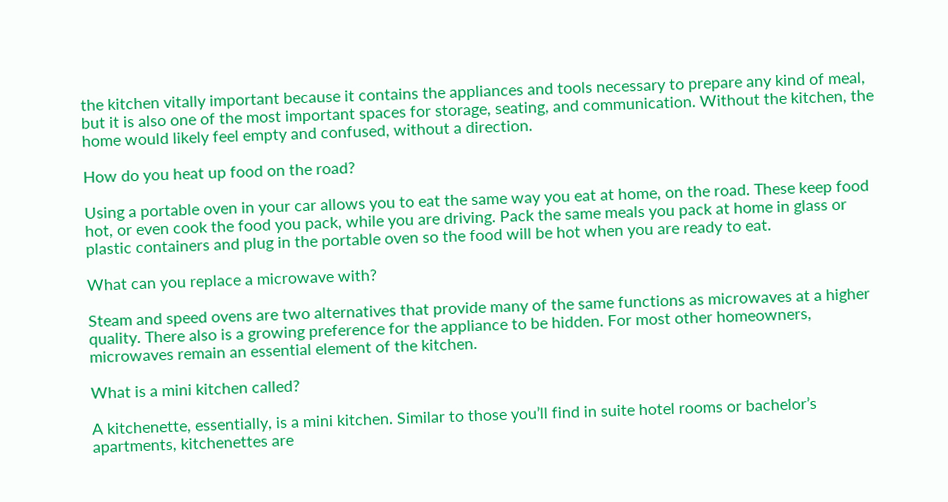the kitchen vitally important because it contains the appliances and tools necessary to prepare any kind of meal, but it is also one of the most important spaces for storage, seating, and communication. Without the kitchen, the home would likely feel empty and confused, without a direction.

How do you heat up food on the road?

Using a portable oven in your car allows you to eat the same way you eat at home, on the road. These keep food hot, or even cook the food you pack, while you are driving. Pack the same meals you pack at home in glass or plastic containers and plug in the portable oven so the food will be hot when you are ready to eat.

What can you replace a microwave with?

Steam and speed ovens are two alternatives that provide many of the same functions as microwaves at a higher quality. There also is a growing preference for the appliance to be hidden. For most other homeowners, microwaves remain an essential element of the kitchen.

What is a mini kitchen called?

A kitchenette, essentially, is a mini kitchen. Similar to those you’ll find in suite hotel rooms or bachelor’s apartments, kitchenettes are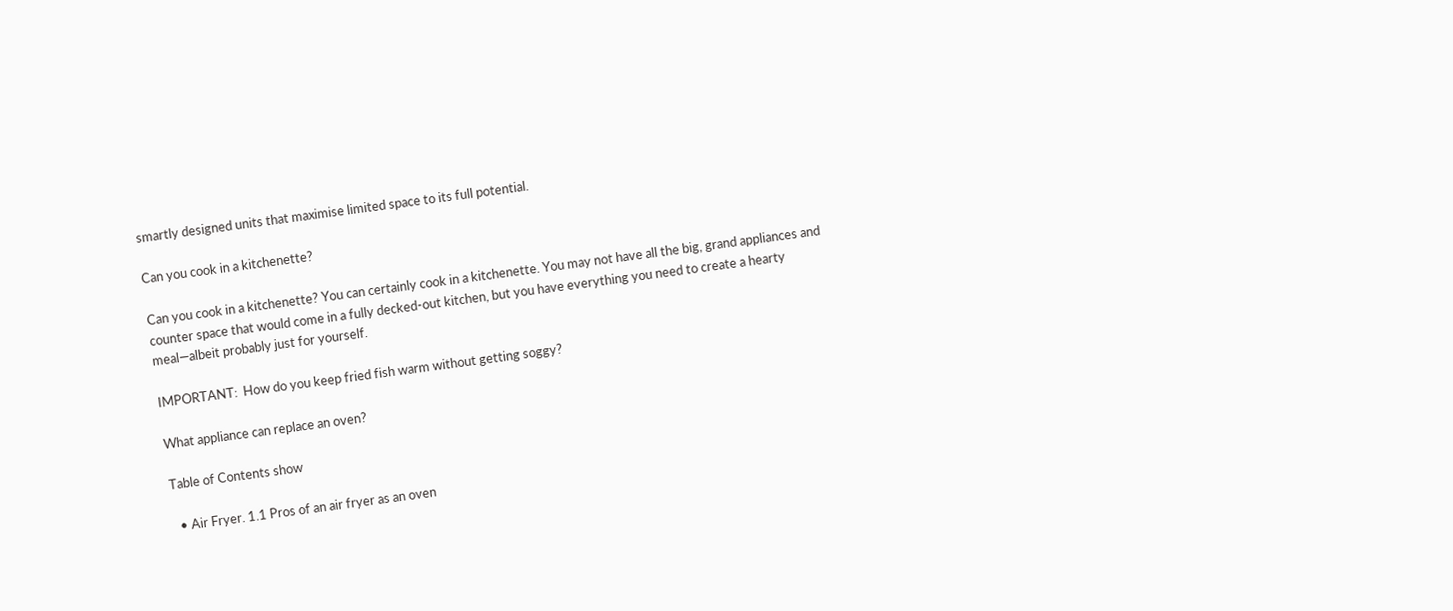smartly designed units that maximise limited space to its full potential.

Can you cook in a kitchenette?

Can you cook in a kitchenette? You can certainly cook in a kitchenette. You may not have all the big, grand appliances and counter space that would come in a fully decked-out kitchen, but you have everything you need to create a hearty meal—albeit probably just for yourself.

IMPORTANT:  How do you keep fried fish warm without getting soggy?

What appliance can replace an oven?

Table of Contents show

  • Air Fryer. 1.1 Pros of an air fryer as an oven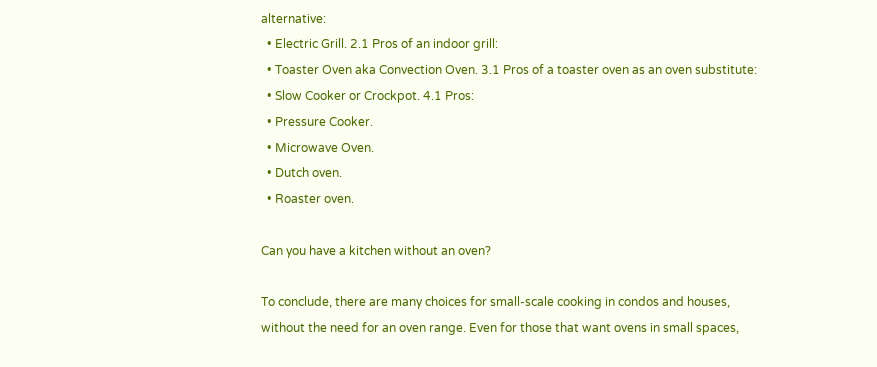alternative:
  • Electric Grill. 2.1 Pros of an indoor grill:
  • Toaster Oven aka Convection Oven. 3.1 Pros of a toaster oven as an oven substitute:
  • Slow Cooker or Crockpot. 4.1 Pros:
  • Pressure Cooker.
  • Microwave Oven.
  • Dutch oven.
  • Roaster oven.

Can you have a kitchen without an oven?

To conclude, there are many choices for small-scale cooking in condos and houses, without the need for an oven range. Even for those that want ovens in small spaces,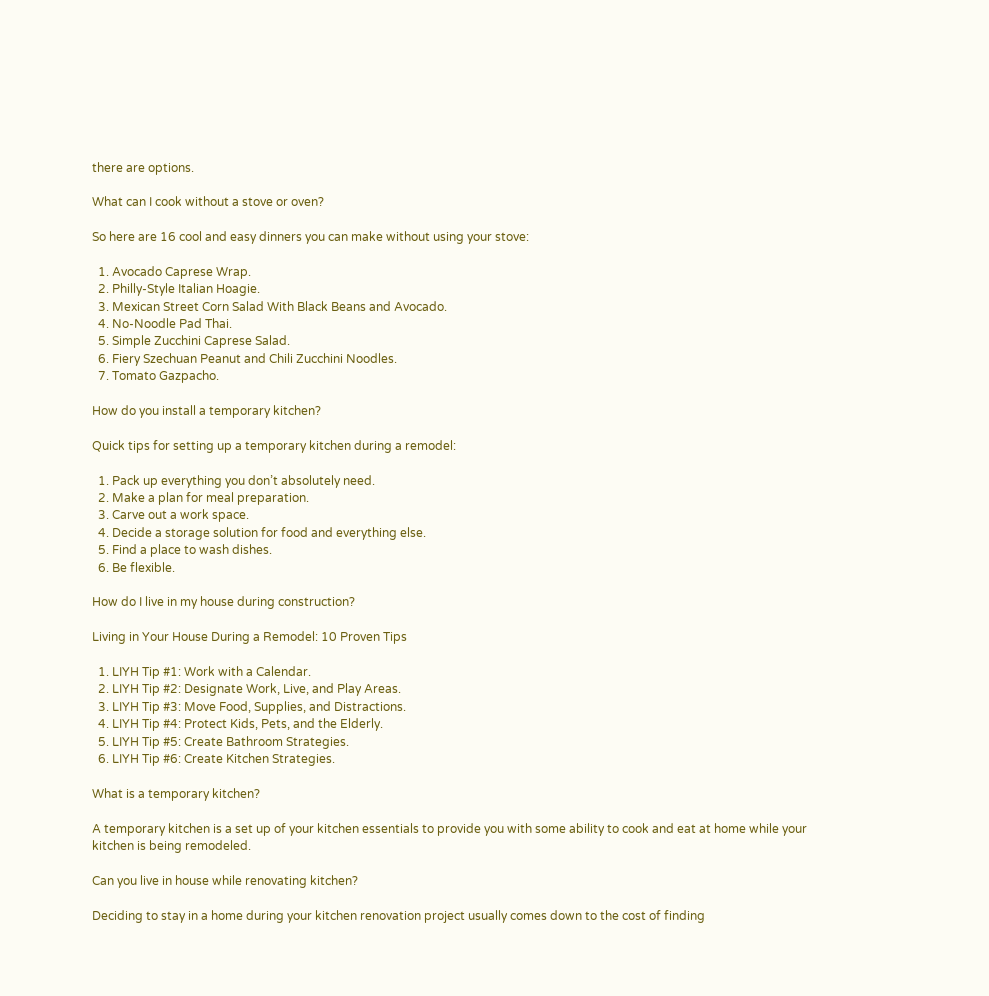there are options.

What can I cook without a stove or oven?

So here are 16 cool and easy dinners you can make without using your stove:

  1. Avocado Caprese Wrap.
  2. Philly-Style Italian Hoagie.
  3. Mexican Street Corn Salad With Black Beans and Avocado.
  4. No-Noodle Pad Thai.
  5. Simple Zucchini Caprese Salad.
  6. Fiery Szechuan Peanut and Chili Zucchini Noodles.
  7. Tomato Gazpacho.

How do you install a temporary kitchen?

Quick tips for setting up a temporary kitchen during a remodel:

  1. Pack up everything you don’t absolutely need.
  2. Make a plan for meal preparation.
  3. Carve out a work space.
  4. Decide a storage solution for food and everything else.
  5. Find a place to wash dishes.
  6. Be flexible.

How do I live in my house during construction?

Living in Your House During a Remodel: 10 Proven Tips

  1. LIYH Tip #1: Work with a Calendar.
  2. LIYH Tip #2: Designate Work, Live, and Play Areas.
  3. LIYH Tip #3: Move Food, Supplies, and Distractions.
  4. LIYH Tip #4: Protect Kids, Pets, and the Elderly.
  5. LIYH Tip #5: Create Bathroom Strategies.
  6. LIYH Tip #6: Create Kitchen Strategies.

What is a temporary kitchen?

A temporary kitchen is a set up of your kitchen essentials to provide you with some ability to cook and eat at home while your kitchen is being remodeled.

Can you live in house while renovating kitchen?

Deciding to stay in a home during your kitchen renovation project usually comes down to the cost of finding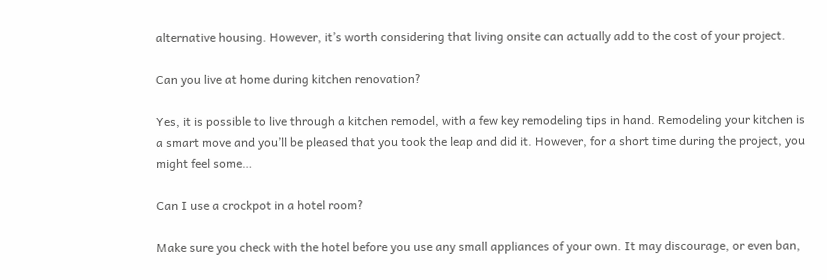alternative housing. However, it’s worth considering that living onsite can actually add to the cost of your project.

Can you live at home during kitchen renovation?

Yes, it is possible to live through a kitchen remodel, with a few key remodeling tips in hand. Remodeling your kitchen is a smart move and you’ll be pleased that you took the leap and did it. However, for a short time during the project, you might feel some…

Can I use a crockpot in a hotel room?

Make sure you check with the hotel before you use any small appliances of your own. It may discourage, or even ban,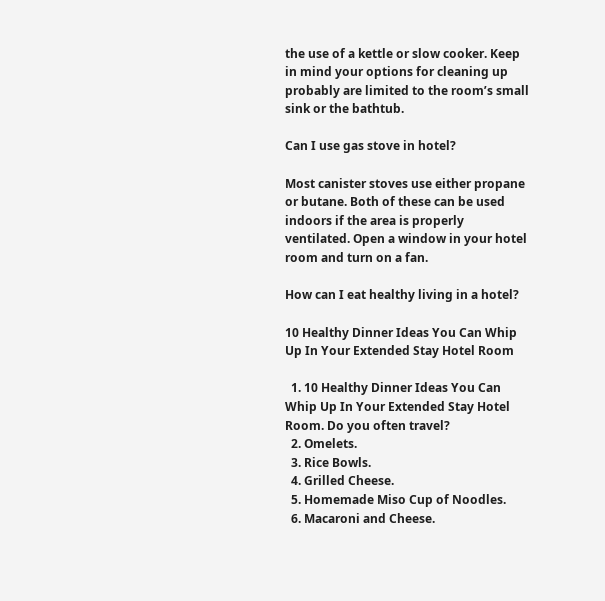the use of a kettle or slow cooker. Keep in mind your options for cleaning up probably are limited to the room’s small sink or the bathtub.

Can I use gas stove in hotel?

Most canister stoves use either propane or butane. Both of these can be used indoors if the area is properly ventilated. Open a window in your hotel room and turn on a fan.

How can I eat healthy living in a hotel?

10 Healthy Dinner Ideas You Can Whip Up In Your Extended Stay Hotel Room

  1. 10 Healthy Dinner Ideas You Can Whip Up In Your Extended Stay Hotel Room. Do you often travel?
  2. Omelets.
  3. Rice Bowls.
  4. Grilled Cheese.
  5. Homemade Miso Cup of Noodles.
  6. Macaroni and Cheese.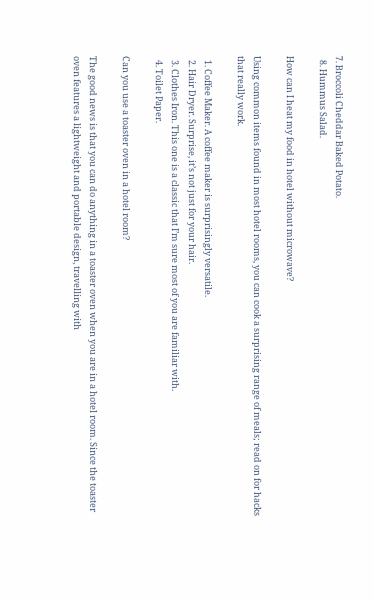7. Broccoli Cheddar Baked Potato.
  8. Hummus Salad.

How can I heat my food in hotel without microwave?

Using common items found in most hotel rooms, you can cook a surprising range of meals; read on for hacks that really work.

  1. Coffee Maker. A coffee maker is surprisingly versatile.
  2. Hair Dryer. Surprise, it’s not just for your hair.
  3. Clothes Iron. This one is a classic that I’m sure most of you are familiar with.
  4. Toilet Paper.

Can you use a toaster oven in a hotel room?

The good news is that you can do anything in a toaster oven when you are in a hotel room. Since the toaster oven features a lightweight and portable design, travelling with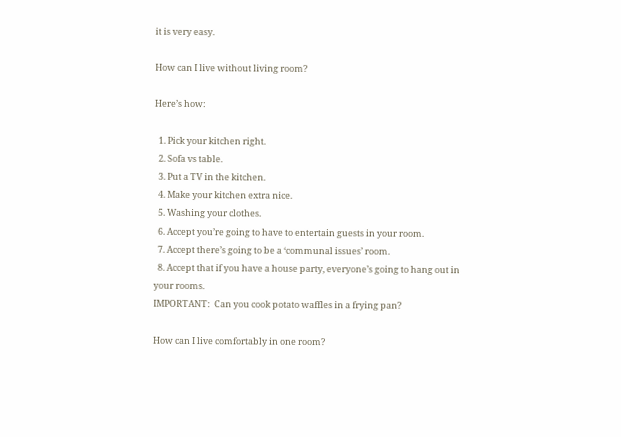it is very easy.

How can I live without living room?

Here’s how:

  1. Pick your kitchen right.
  2. Sofa vs table.
  3. Put a TV in the kitchen.
  4. Make your kitchen extra nice.
  5. Washing your clothes.
  6. Accept you’re going to have to entertain guests in your room.
  7. Accept there’s going to be a ‘communal issues’ room.
  8. Accept that if you have a house party, everyone’s going to hang out in your rooms.
IMPORTANT:  Can you cook potato waffles in a frying pan?

How can I live comfortably in one room?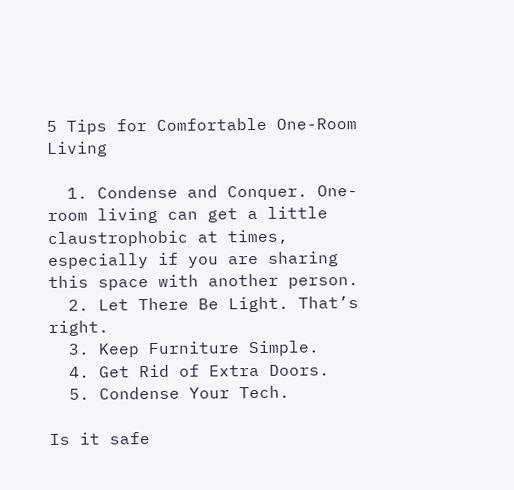5 Tips for Comfortable One-Room Living

  1. Condense and Conquer. One-room living can get a little claustrophobic at times, especially if you are sharing this space with another person.
  2. Let There Be Light. That’s right.
  3. Keep Furniture Simple.
  4. Get Rid of Extra Doors.
  5. Condense Your Tech.

Is it safe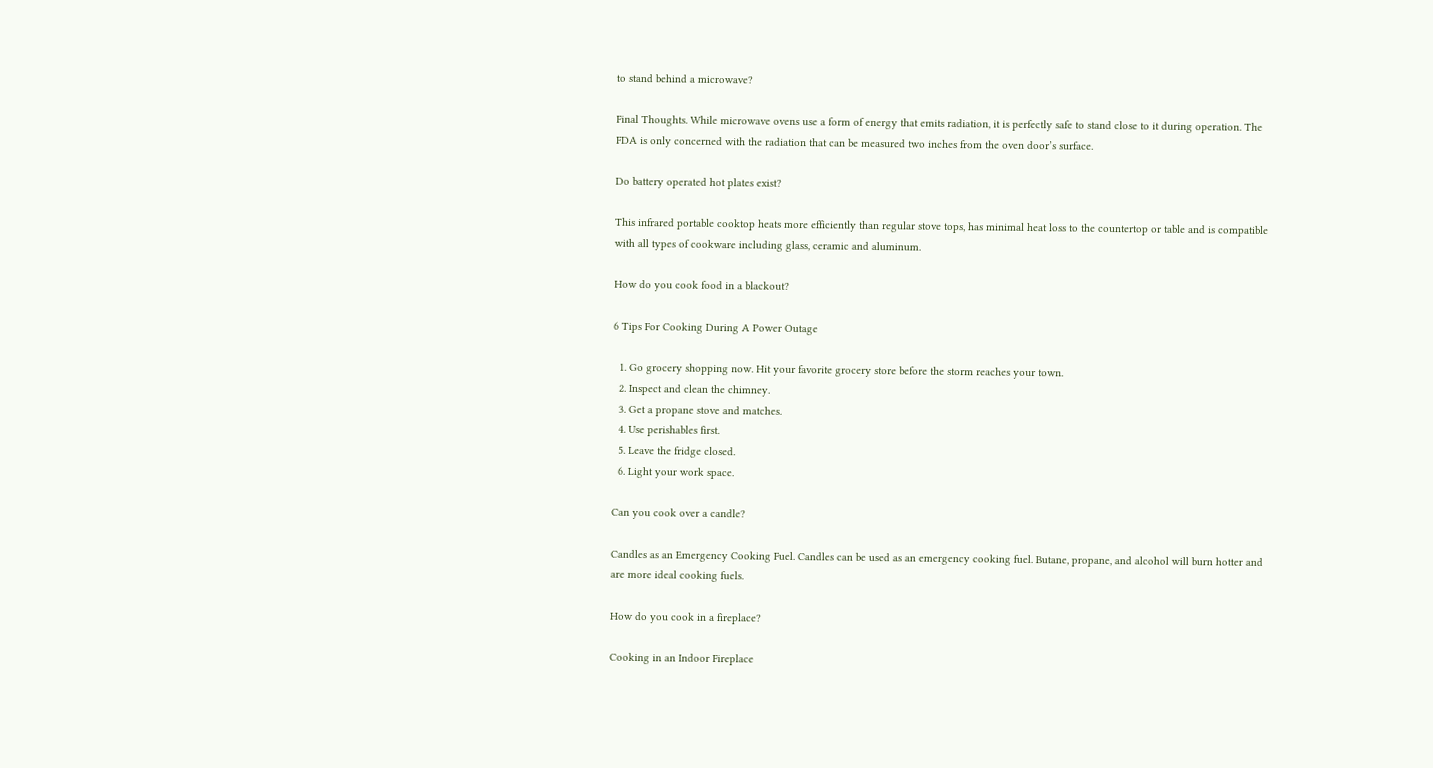to stand behind a microwave?

Final Thoughts. While microwave ovens use a form of energy that emits radiation, it is perfectly safe to stand close to it during operation. The FDA is only concerned with the radiation that can be measured two inches from the oven door’s surface.

Do battery operated hot plates exist?

This infrared portable cooktop heats more efficiently than regular stove tops, has minimal heat loss to the countertop or table and is compatible with all types of cookware including glass, ceramic and aluminum.

How do you cook food in a blackout?

6 Tips For Cooking During A Power Outage

  1. Go grocery shopping now. Hit your favorite grocery store before the storm reaches your town.
  2. Inspect and clean the chimney.
  3. Get a propane stove and matches.
  4. Use perishables first.
  5. Leave the fridge closed.
  6. Light your work space.

Can you cook over a candle?

Candles as an Emergency Cooking Fuel. Candles can be used as an emergency cooking fuel. Butane, propane, and alcohol will burn hotter and are more ideal cooking fuels.

How do you cook in a fireplace?

Cooking in an Indoor Fireplace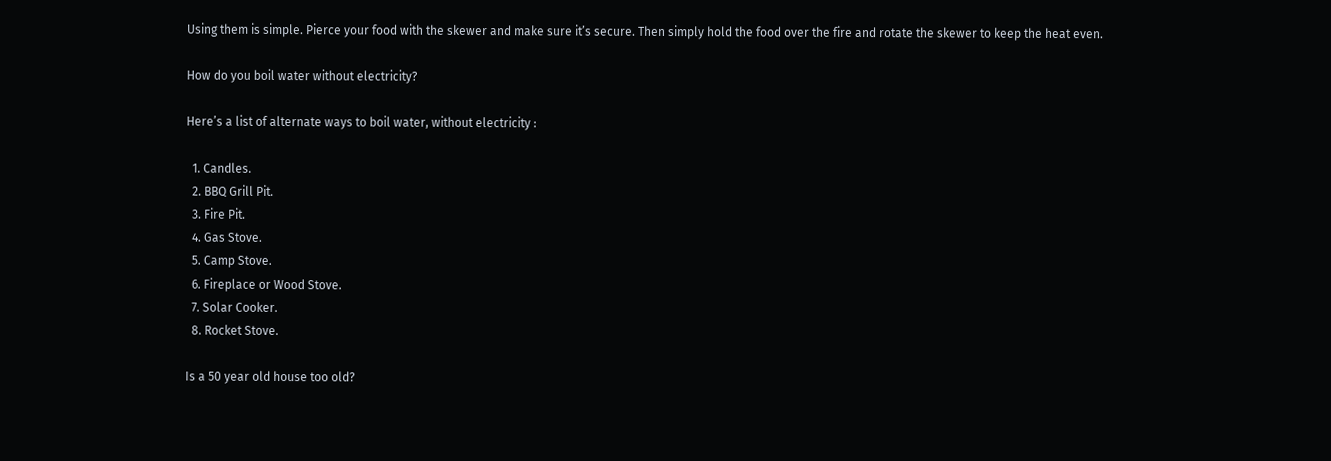Using them is simple. Pierce your food with the skewer and make sure it’s secure. Then simply hold the food over the fire and rotate the skewer to keep the heat even.

How do you boil water without electricity?

Here’s a list of alternate ways to boil water, without electricity :

  1. Candles.
  2. BBQ Grill Pit.
  3. Fire Pit.
  4. Gas Stove.
  5. Camp Stove.
  6. Fireplace or Wood Stove.
  7. Solar Cooker.
  8. Rocket Stove.

Is a 50 year old house too old?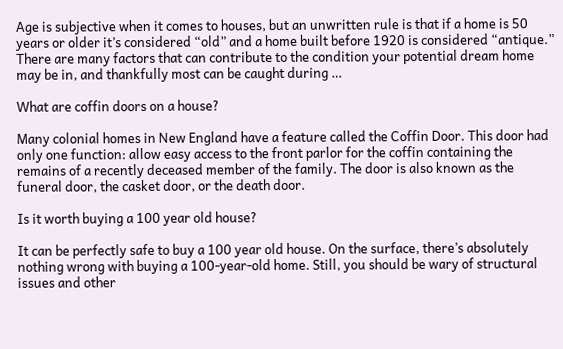Age is subjective when it comes to houses, but an unwritten rule is that if a home is 50 years or older it’s considered “old” and a home built before 1920 is considered “antique.” There are many factors that can contribute to the condition your potential dream home may be in, and thankfully most can be caught during …

What are coffin doors on a house?

Many colonial homes in New England have a feature called the Coffin Door. This door had only one function: allow easy access to the front parlor for the coffin containing the remains of a recently deceased member of the family. The door is also known as the funeral door, the casket door, or the death door.

Is it worth buying a 100 year old house?

It can be perfectly safe to buy a 100 year old house. On the surface, there’s absolutely nothing wrong with buying a 100-year-old home. Still, you should be wary of structural issues and other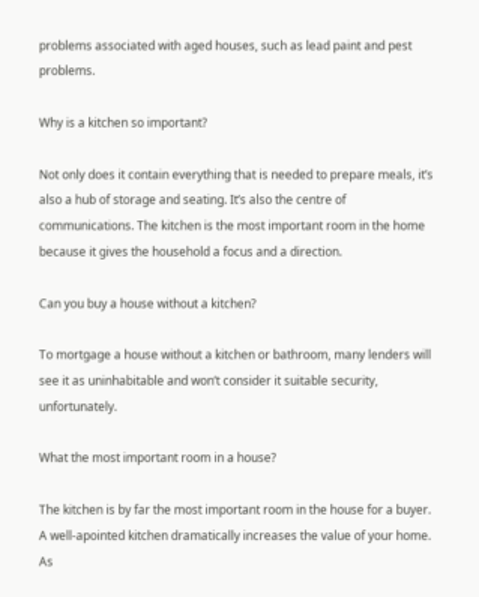problems associated with aged houses, such as lead paint and pest problems.

Why is a kitchen so important?

Not only does it contain everything that is needed to prepare meals, it’s also a hub of storage and seating. It’s also the centre of communications. The kitchen is the most important room in the home because it gives the household a focus and a direction.

Can you buy a house without a kitchen?

To mortgage a house without a kitchen or bathroom, many lenders will see it as uninhabitable and won’t consider it suitable security, unfortunately.

What the most important room in a house?

The kitchen is by far the most important room in the house for a buyer. A well-apointed kitchen dramatically increases the value of your home. As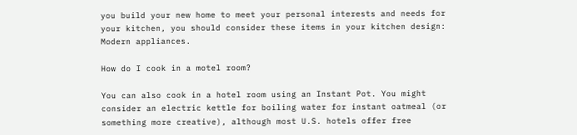you build your new home to meet your personal interests and needs for your kitchen, you should consider these items in your kitchen design: Modern appliances.

How do I cook in a motel room?

You can also cook in a hotel room using an Instant Pot. You might consider an electric kettle for boiling water for instant oatmeal (or something more creative), although most U.S. hotels offer free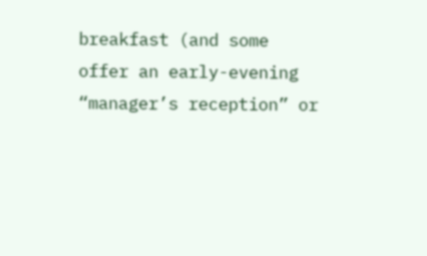breakfast (and some offer an early-evening “manager’s reception” or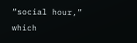“social hour,” which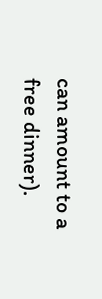can amount to a free dinner).